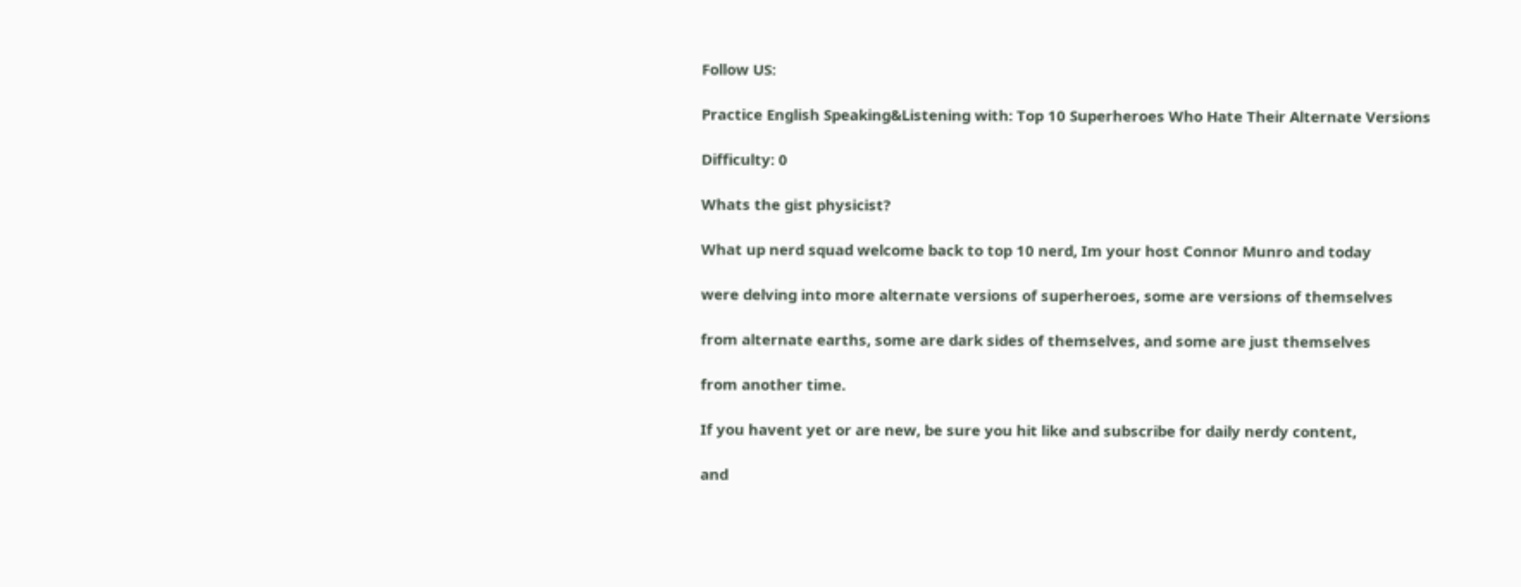Follow US:

Practice English Speaking&Listening with: Top 10 Superheroes Who Hate Their Alternate Versions

Difficulty: 0

Whats the gist physicist?

What up nerd squad welcome back to top 10 nerd, Im your host Connor Munro and today

were delving into more alternate versions of superheroes, some are versions of themselves

from alternate earths, some are dark sides of themselves, and some are just themselves

from another time.

If you havent yet or are new, be sure you hit like and subscribe for daily nerdy content,

and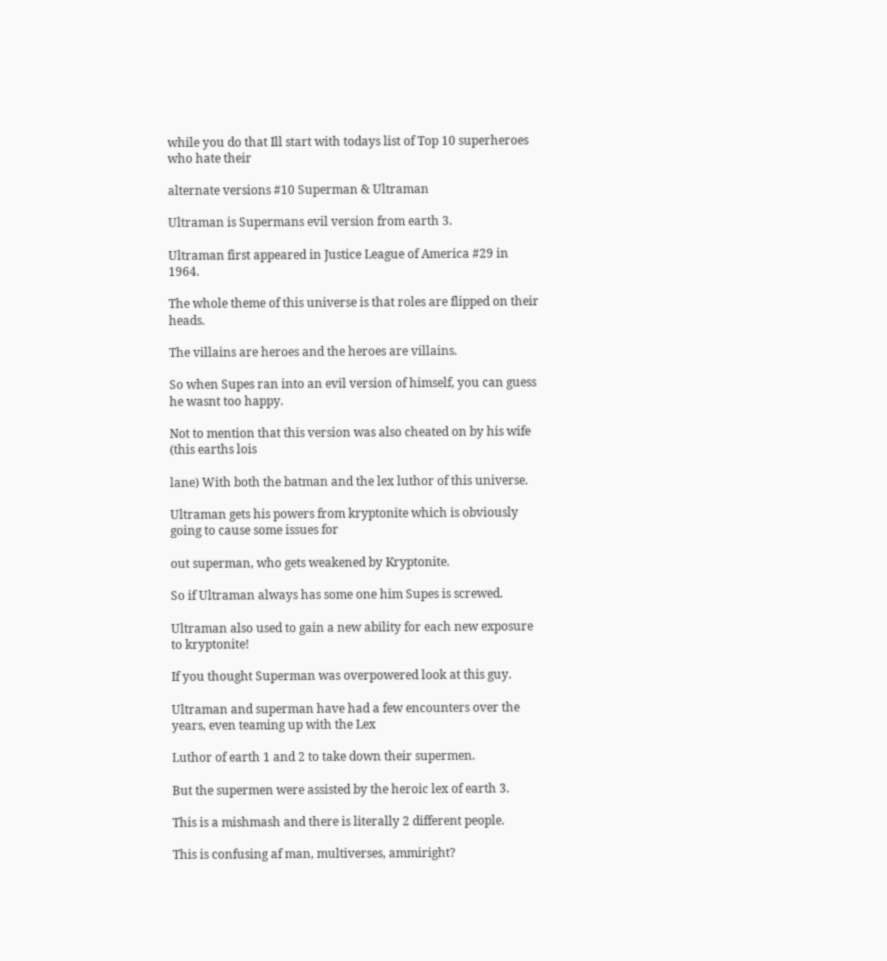while you do that Ill start with todays list of Top 10 superheroes who hate their

alternate versions #10 Superman & Ultraman

Ultraman is Supermans evil version from earth 3.

Ultraman first appeared in Justice League of America #29 in 1964.

The whole theme of this universe is that roles are flipped on their heads.

The villains are heroes and the heroes are villains.

So when Supes ran into an evil version of himself, you can guess he wasnt too happy.

Not to mention that this version was also cheated on by his wife (this earths lois

lane) With both the batman and the lex luthor of this universe.

Ultraman gets his powers from kryptonite which is obviously going to cause some issues for

out superman, who gets weakened by Kryptonite.

So if Ultraman always has some one him Supes is screwed.

Ultraman also used to gain a new ability for each new exposure to kryptonite!

If you thought Superman was overpowered look at this guy.

Ultraman and superman have had a few encounters over the years, even teaming up with the Lex

Luthor of earth 1 and 2 to take down their supermen.

But the supermen were assisted by the heroic lex of earth 3.

This is a mishmash and there is literally 2 different people.

This is confusing af man, multiverses, ammiright?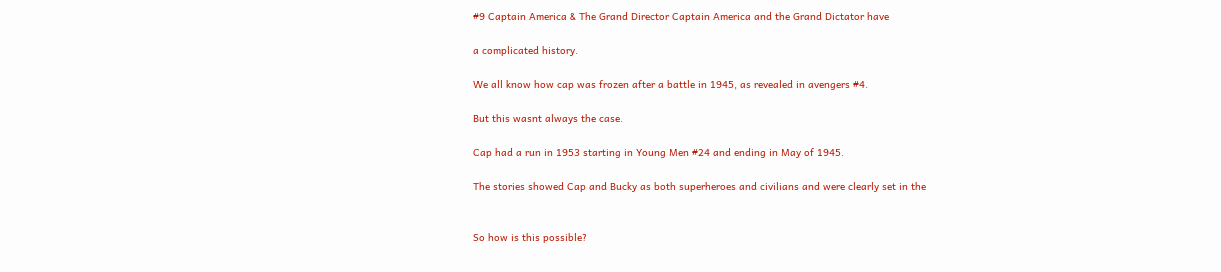#9 Captain America & The Grand Director Captain America and the Grand Dictator have

a complicated history.

We all know how cap was frozen after a battle in 1945, as revealed in avengers #4.

But this wasnt always the case.

Cap had a run in 1953 starting in Young Men #24 and ending in May of 1945.

The stories showed Cap and Bucky as both superheroes and civilians and were clearly set in the


So how is this possible?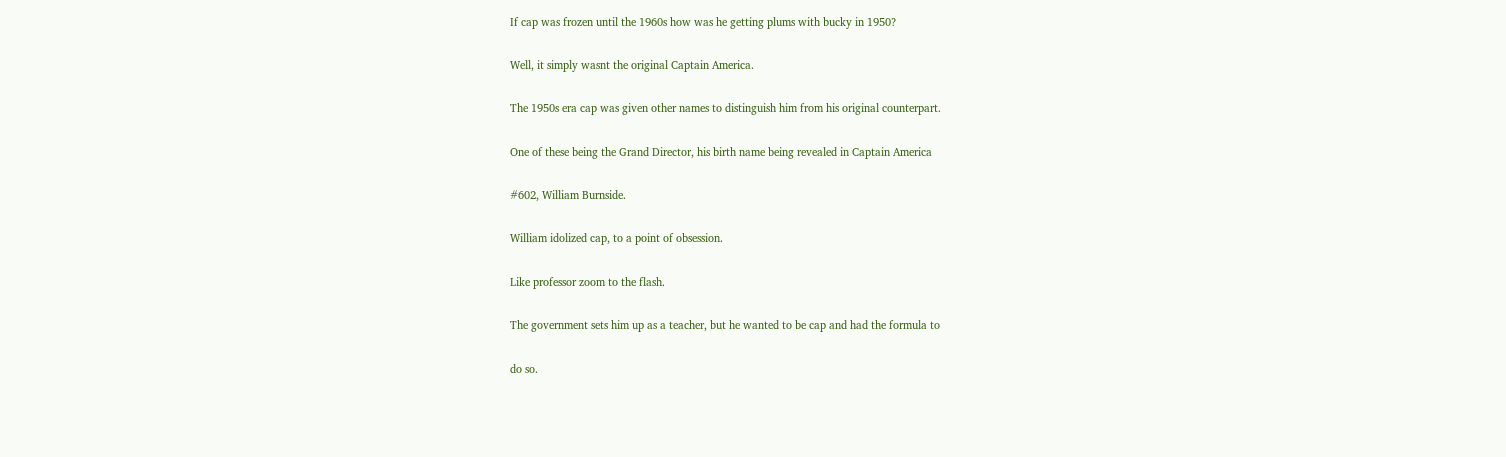If cap was frozen until the 1960s how was he getting plums with bucky in 1950?

Well, it simply wasnt the original Captain America.

The 1950s era cap was given other names to distinguish him from his original counterpart.

One of these being the Grand Director, his birth name being revealed in Captain America

#602, William Burnside.

William idolized cap, to a point of obsession.

Like professor zoom to the flash.

The government sets him up as a teacher, but he wanted to be cap and had the formula to

do so.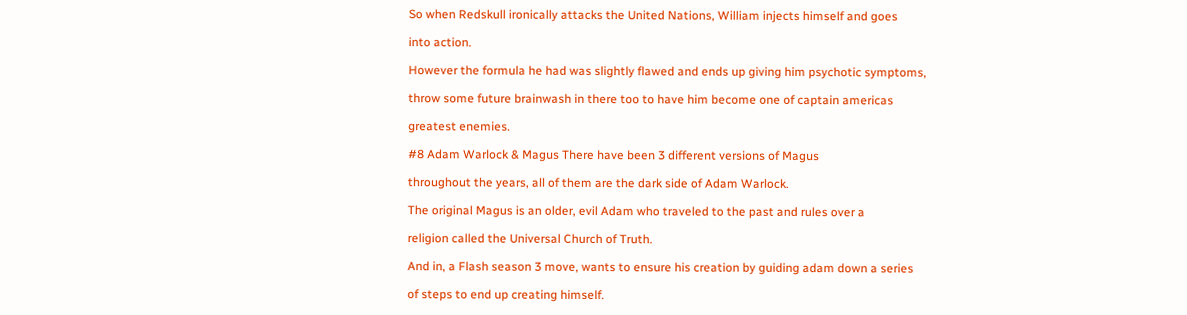So when Redskull ironically attacks the United Nations, William injects himself and goes

into action.

However the formula he had was slightly flawed and ends up giving him psychotic symptoms,

throw some future brainwash in there too to have him become one of captain americas

greatest enemies.

#8 Adam Warlock & Magus There have been 3 different versions of Magus

throughout the years, all of them are the dark side of Adam Warlock.

The original Magus is an older, evil Adam who traveled to the past and rules over a

religion called the Universal Church of Truth.

And in, a Flash season 3 move, wants to ensure his creation by guiding adam down a series

of steps to end up creating himself.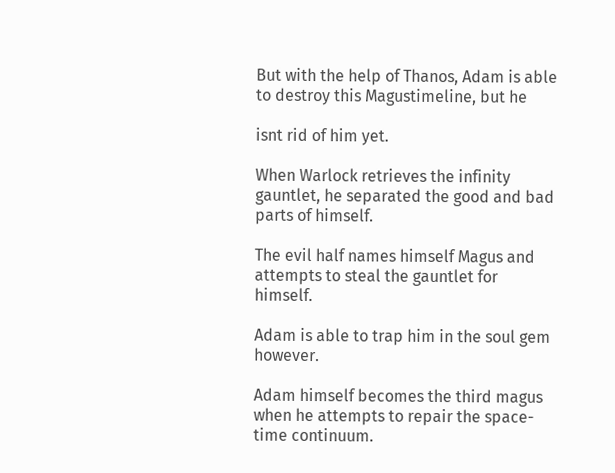But with the help of Thanos, Adam is able to destroy this Magustimeline, but he

isnt rid of him yet.

When Warlock retrieves the infinity gauntlet, he separated the good and bad parts of himself.

The evil half names himself Magus and attempts to steal the gauntlet for himself.

Adam is able to trap him in the soul gem however.

Adam himself becomes the third magus when he attempts to repair the space-time continuum.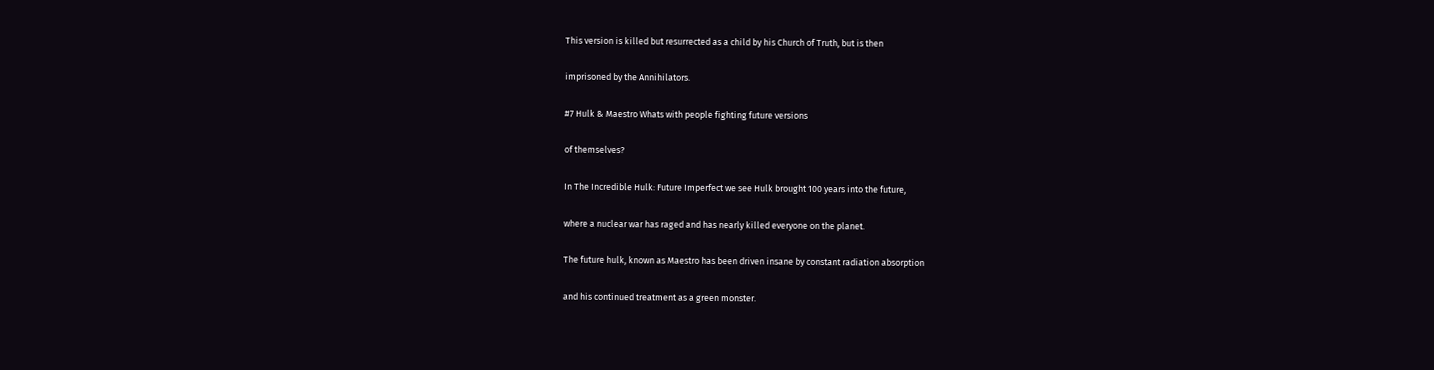This version is killed but resurrected as a child by his Church of Truth, but is then

imprisoned by the Annihilators.

#7 Hulk & Maestro Whats with people fighting future versions

of themselves?

In The Incredible Hulk: Future Imperfect we see Hulk brought 100 years into the future,

where a nuclear war has raged and has nearly killed everyone on the planet.

The future hulk, known as Maestro has been driven insane by constant radiation absorption

and his continued treatment as a green monster.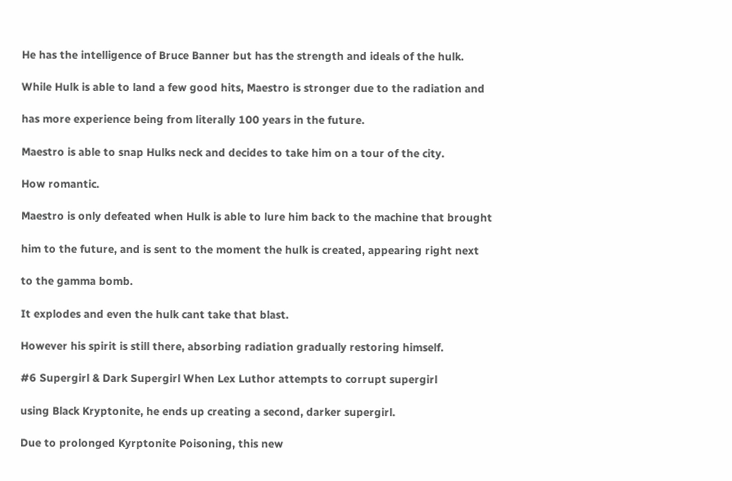He has the intelligence of Bruce Banner but has the strength and ideals of the hulk.

While Hulk is able to land a few good hits, Maestro is stronger due to the radiation and

has more experience being from literally 100 years in the future.

Maestro is able to snap Hulks neck and decides to take him on a tour of the city.

How romantic.

Maestro is only defeated when Hulk is able to lure him back to the machine that brought

him to the future, and is sent to the moment the hulk is created, appearing right next

to the gamma bomb.

It explodes and even the hulk cant take that blast.

However his spirit is still there, absorbing radiation gradually restoring himself.

#6 Supergirl & Dark Supergirl When Lex Luthor attempts to corrupt supergirl

using Black Kryptonite, he ends up creating a second, darker supergirl.

Due to prolonged Kyrptonite Poisoning, this new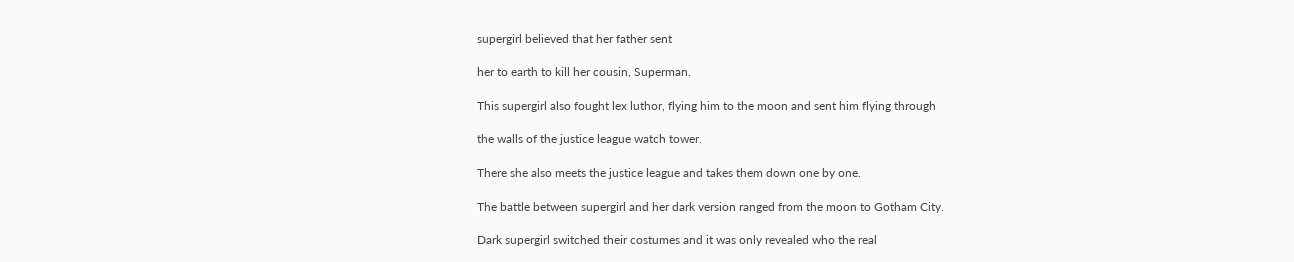supergirl believed that her father sent

her to earth to kill her cousin, Superman.

This supergirl also fought lex luthor, flying him to the moon and sent him flying through

the walls of the justice league watch tower.

There she also meets the justice league and takes them down one by one.

The battle between supergirl and her dark version ranged from the moon to Gotham City.

Dark supergirl switched their costumes and it was only revealed who the real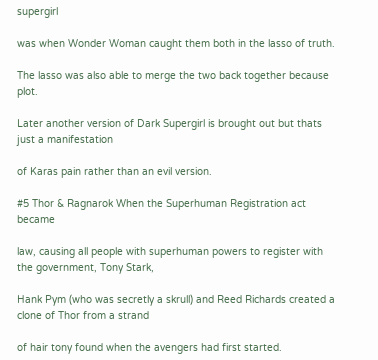supergirl

was when Wonder Woman caught them both in the lasso of truth.

The lasso was also able to merge the two back together because plot.

Later another version of Dark Supergirl is brought out but thats just a manifestation

of Karas pain rather than an evil version.

#5 Thor & Ragnarok When the Superhuman Registration act became

law, causing all people with superhuman powers to register with the government, Tony Stark,

Hank Pym (who was secretly a skrull) and Reed Richards created a clone of Thor from a strand

of hair tony found when the avengers had first started.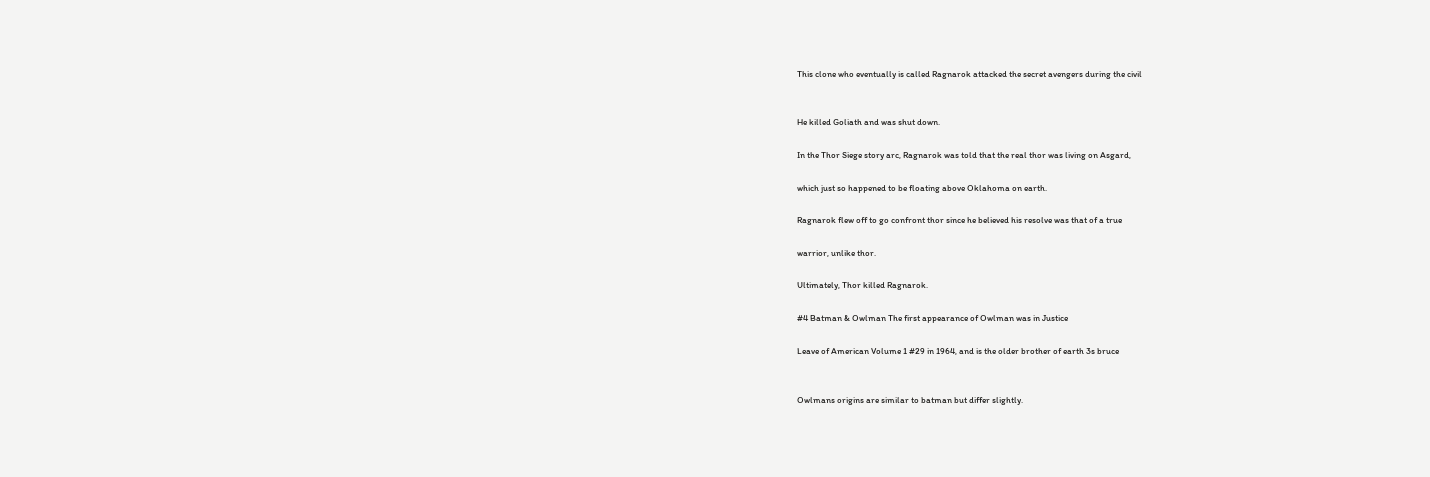This clone who eventually is called Ragnarok attacked the secret avengers during the civil


He killed Goliath and was shut down.

In the Thor Siege story arc, Ragnarok was told that the real thor was living on Asgard,

which just so happened to be floating above Oklahoma on earth.

Ragnarok flew off to go confront thor since he believed his resolve was that of a true

warrior, unlike thor.

Ultimately, Thor killed Ragnarok.

#4 Batman & Owlman The first appearance of Owlman was in Justice

Leave of American Volume 1 #29 in 1964, and is the older brother of earth 3s bruce


Owlmans origins are similar to batman but differ slightly.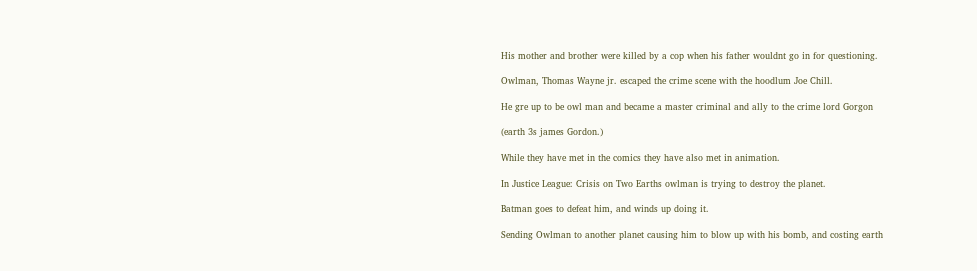His mother and brother were killed by a cop when his father wouldnt go in for questioning.

Owlman, Thomas Wayne jr. escaped the crime scene with the hoodlum Joe Chill.

He gre up to be owl man and became a master criminal and ally to the crime lord Gorgon

(earth 3s james Gordon.)

While they have met in the comics they have also met in animation.

In Justice League: Crisis on Two Earths owlman is trying to destroy the planet.

Batman goes to defeat him, and winds up doing it.

Sending Owlman to another planet causing him to blow up with his bomb, and costing earth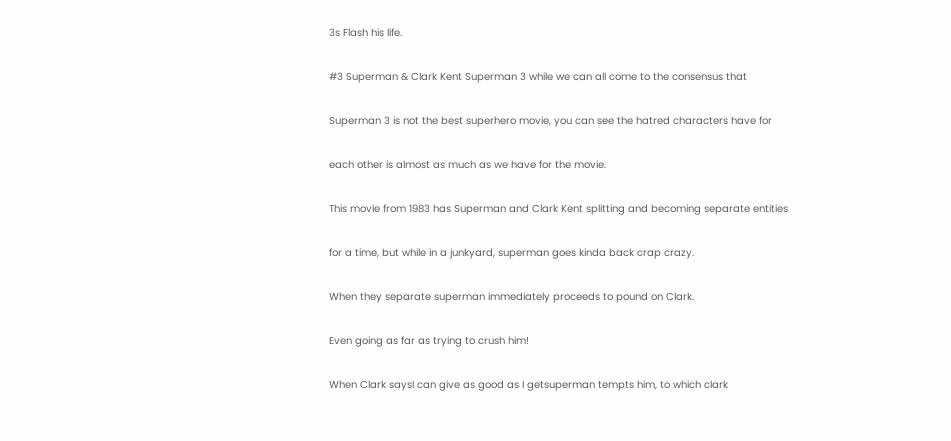3s Flash his life.

#3 Superman & Clark Kent Superman 3 while we can all come to the consensus that

Superman 3 is not the best superhero movie, you can see the hatred characters have for

each other is almost as much as we have for the movie.

This movie from 1983 has Superman and Clark Kent splitting and becoming separate entities

for a time, but while in a junkyard, superman goes kinda back crap crazy.

When they separate superman immediately proceeds to pound on Clark.

Even going as far as trying to crush him!

When Clark saysI can give as good as I getsuperman tempts him, to which clark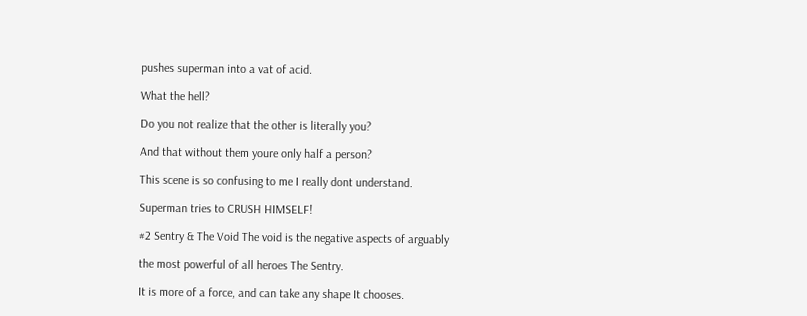pushes superman into a vat of acid.

What the hell?

Do you not realize that the other is literally you?

And that without them youre only half a person?

This scene is so confusing to me I really dont understand.

Superman tries to CRUSH HIMSELF!

#2 Sentry & The Void The void is the negative aspects of arguably

the most powerful of all heroes The Sentry.

It is more of a force, and can take any shape It chooses.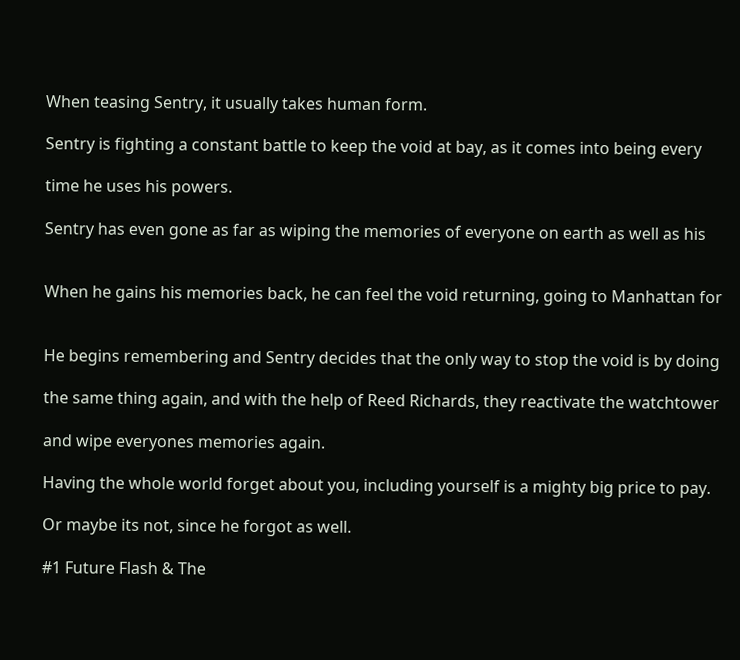When teasing Sentry, it usually takes human form.

Sentry is fighting a constant battle to keep the void at bay, as it comes into being every

time he uses his powers.

Sentry has even gone as far as wiping the memories of everyone on earth as well as his


When he gains his memories back, he can feel the void returning, going to Manhattan for


He begins remembering and Sentry decides that the only way to stop the void is by doing

the same thing again, and with the help of Reed Richards, they reactivate the watchtower

and wipe everyones memories again.

Having the whole world forget about you, including yourself is a mighty big price to pay.

Or maybe its not, since he forgot as well.

#1 Future Flash & The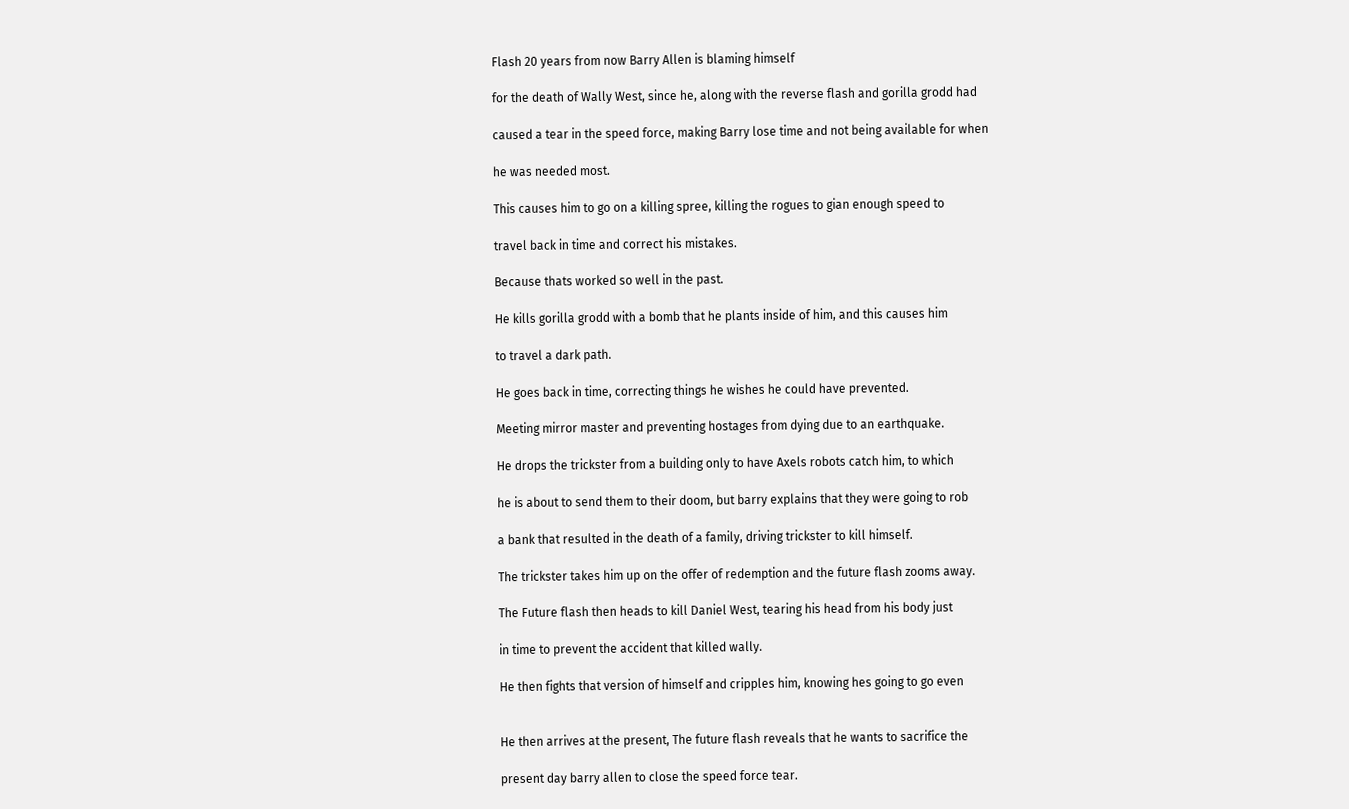Flash 20 years from now Barry Allen is blaming himself

for the death of Wally West, since he, along with the reverse flash and gorilla grodd had

caused a tear in the speed force, making Barry lose time and not being available for when

he was needed most.

This causes him to go on a killing spree, killing the rogues to gian enough speed to

travel back in time and correct his mistakes.

Because thats worked so well in the past.

He kills gorilla grodd with a bomb that he plants inside of him, and this causes him

to travel a dark path.

He goes back in time, correcting things he wishes he could have prevented.

Meeting mirror master and preventing hostages from dying due to an earthquake.

He drops the trickster from a building only to have Axels robots catch him, to which

he is about to send them to their doom, but barry explains that they were going to rob

a bank that resulted in the death of a family, driving trickster to kill himself.

The trickster takes him up on the offer of redemption and the future flash zooms away.

The Future flash then heads to kill Daniel West, tearing his head from his body just

in time to prevent the accident that killed wally.

He then fights that version of himself and cripples him, knowing hes going to go even


He then arrives at the present, The future flash reveals that he wants to sacrifice the

present day barry allen to close the speed force tear.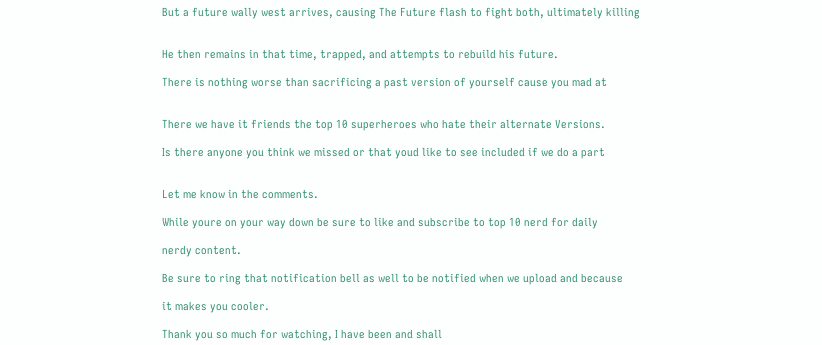But a future wally west arrives, causing The Future flash to fight both, ultimately killing


He then remains in that time, trapped, and attempts to rebuild his future.

There is nothing worse than sacrificing a past version of yourself cause you mad at


There we have it friends the top 10 superheroes who hate their alternate Versions.

Is there anyone you think we missed or that youd like to see included if we do a part


Let me know in the comments.

While youre on your way down be sure to like and subscribe to top 10 nerd for daily

nerdy content.

Be sure to ring that notification bell as well to be notified when we upload and because

it makes you cooler.

Thank you so much for watching, I have been and shall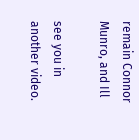remain Connor Munro, and Ill

see you in another video.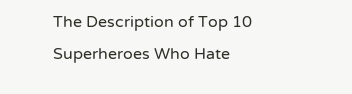The Description of Top 10 Superheroes Who Hate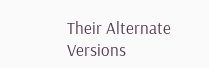Their Alternate Versions